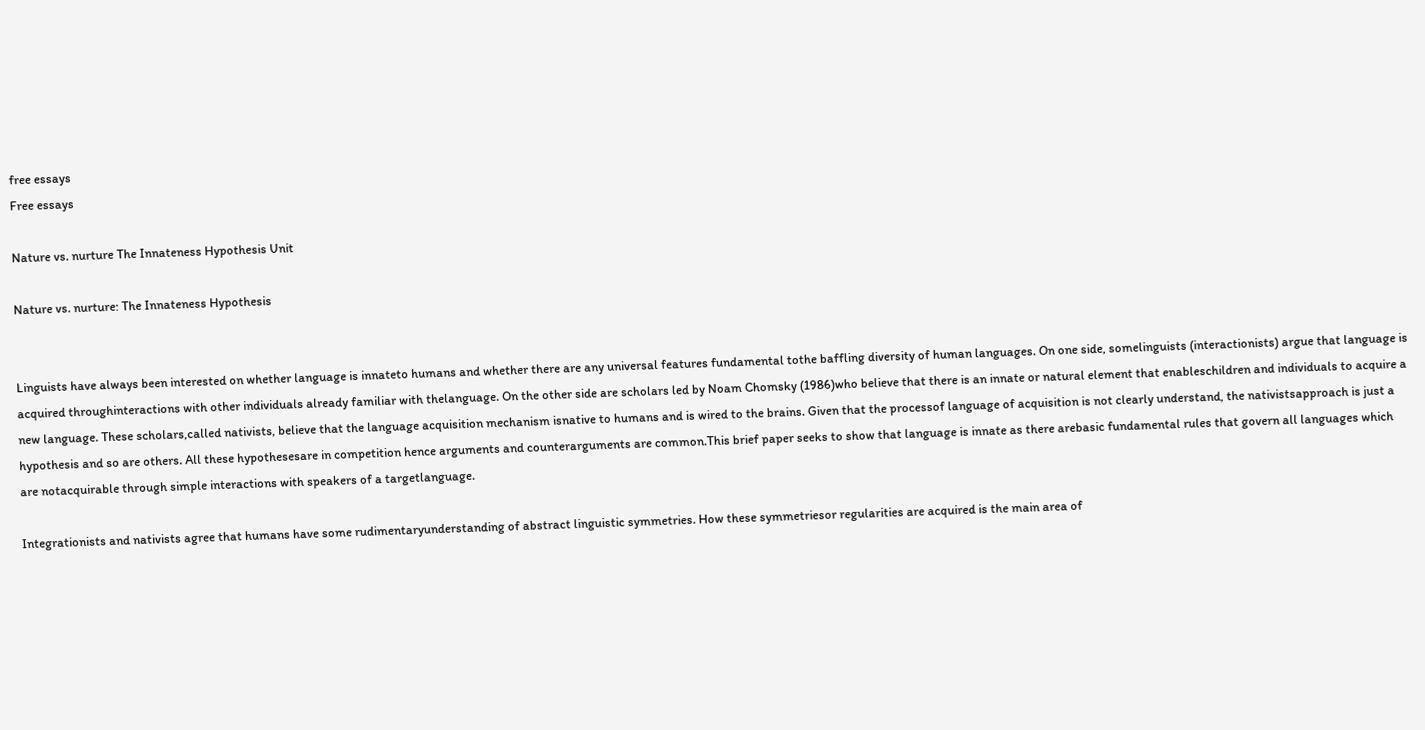free essays
Free essays

Nature vs. nurture The Innateness Hypothesis Unit

Nature vs. nurture: The Innateness Hypothesis


Linguists have always been interested on whether language is innateto humans and whether there are any universal features fundamental tothe baffling diversity of human languages. On one side, somelinguists (interactionists) argue that language is acquired throughinteractions with other individuals already familiar with thelanguage. On the other side are scholars led by Noam Chomsky (1986)who believe that there is an innate or natural element that enableschildren and individuals to acquire a new language. These scholars,called nativists, believe that the language acquisition mechanism isnative to humans and is wired to the brains. Given that the processof language of acquisition is not clearly understand, the nativistsapproach is just a hypothesis and so are others. All these hypothesesare in competition hence arguments and counterarguments are common.This brief paper seeks to show that language is innate as there arebasic fundamental rules that govern all languages which are notacquirable through simple interactions with speakers of a targetlanguage.

Integrationists and nativists agree that humans have some rudimentaryunderstanding of abstract linguistic symmetries. How these symmetriesor regularities are acquired is the main area of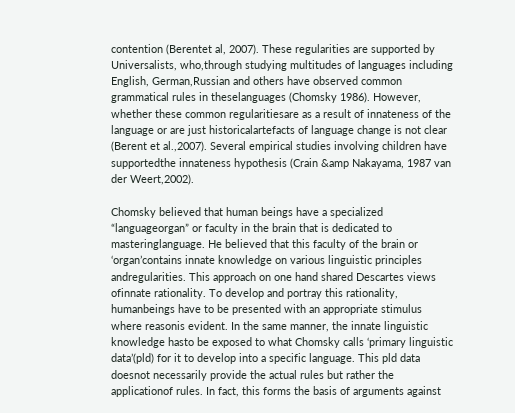contention (Berentet al, 2007). These regularities are supported by Universalists, who,through studying multitudes of languages including English, German,Russian and others have observed common grammatical rules in theselanguages (Chomsky 1986). However, whether these common regularitiesare as a result of innateness of the language or are just historicalartefacts of language change is not clear (Berent et al.,2007). Several empirical studies involving children have supportedthe innateness hypothesis (Crain &amp Nakayama, 1987 van der Weert,2002).

Chomsky believed that human beings have a specialized “languageorgan” or faculty in the brain that is dedicated to masteringlanguage. He believed that this faculty of the brain or ‘organ’contains innate knowledge on various linguistic principles andregularities. This approach on one hand shared Descartes views ofinnate rationality. To develop and portray this rationality, humanbeings have to be presented with an appropriate stimulus where reasonis evident. In the same manner, the innate linguistic knowledge hasto be exposed to what Chomsky calls ‘primary linguistic data’(pld) for it to develop into a specific language. This pld data doesnot necessarily provide the actual rules but rather the applicationof rules. In fact, this forms the basis of arguments against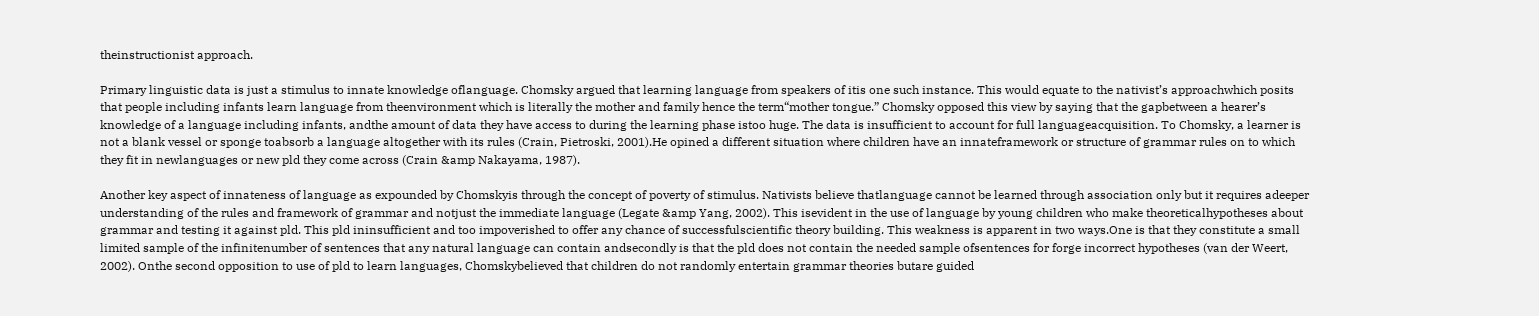theinstructionist approach.

Primary linguistic data is just a stimulus to innate knowledge oflanguage. Chomsky argued that learning language from speakers of itis one such instance. This would equate to the nativist’s approachwhich posits that people including infants learn language from theenvironment which is literally the mother and family hence the term“mother tongue.” Chomsky opposed this view by saying that the gapbetween a hearer’s knowledge of a language including infants, andthe amount of data they have access to during the learning phase istoo huge. The data is insufficient to account for full languageacquisition. To Chomsky, a learner is not a blank vessel or sponge toabsorb a language altogether with its rules (Crain, Pietroski, 2001).He opined a different situation where children have an innateframework or structure of grammar rules on to which they fit in newlanguages or new pld they come across (Crain &amp Nakayama, 1987).

Another key aspect of innateness of language as expounded by Chomskyis through the concept of poverty of stimulus. Nativists believe thatlanguage cannot be learned through association only but it requires adeeper understanding of the rules and framework of grammar and notjust the immediate language (Legate &amp Yang, 2002). This isevident in the use of language by young children who make theoreticalhypotheses about grammar and testing it against pld. This pld ininsufficient and too impoverished to offer any chance of successfulscientific theory building. This weakness is apparent in two ways.One is that they constitute a small limited sample of the infinitenumber of sentences that any natural language can contain andsecondly is that the pld does not contain the needed sample ofsentences for forge incorrect hypotheses (van der Weert, 2002). Onthe second opposition to use of pld to learn languages, Chomskybelieved that children do not randomly entertain grammar theories butare guided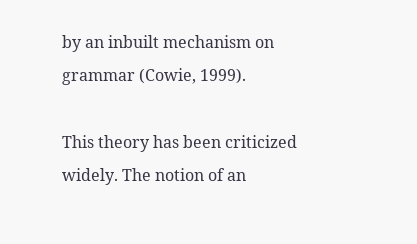by an inbuilt mechanism on grammar (Cowie, 1999).

This theory has been criticized widely. The notion of an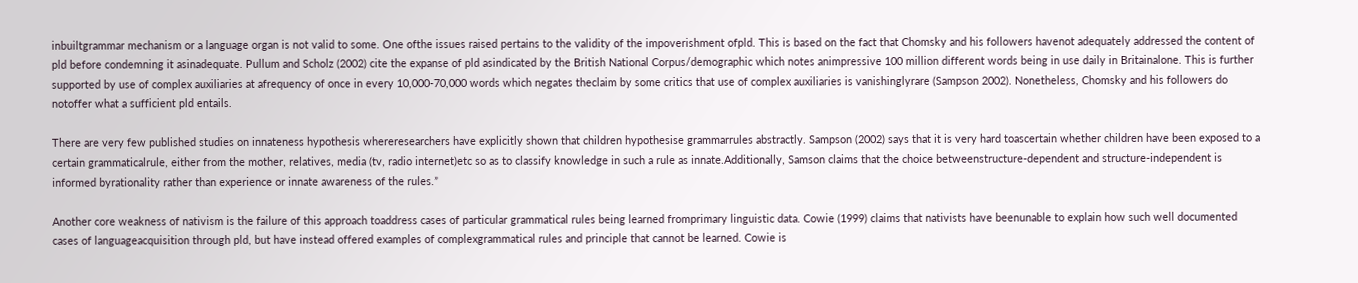inbuiltgrammar mechanism or a language organ is not valid to some. One ofthe issues raised pertains to the validity of the impoverishment ofpld. This is based on the fact that Chomsky and his followers havenot adequately addressed the content of pld before condemning it asinadequate. Pullum and Scholz (2002) cite the expanse of pld asindicated by the British National Corpus/demographic which notes animpressive 100 million different words being in use daily in Britainalone. This is further supported by use of complex auxiliaries at afrequency of once in every 10,000-70,000 words which negates theclaim by some critics that use of complex auxiliaries is vanishinglyrare (Sampson 2002). Nonetheless, Chomsky and his followers do notoffer what a sufficient pld entails.

There are very few published studies on innateness hypothesis whereresearchers have explicitly shown that children hypothesise grammarrules abstractly. Sampson (2002) says that it is very hard toascertain whether children have been exposed to a certain grammaticalrule, either from the mother, relatives, media (tv, radio internet)etc so as to classify knowledge in such a rule as innate.Additionally, Samson claims that the choice betweenstructure-dependent and structure-independent is informed byrationality rather than experience or innate awareness of the rules.”

Another core weakness of nativism is the failure of this approach toaddress cases of particular grammatical rules being learned fromprimary linguistic data. Cowie (1999) claims that nativists have beenunable to explain how such well documented cases of languageacquisition through pld, but have instead offered examples of complexgrammatical rules and principle that cannot be learned. Cowie is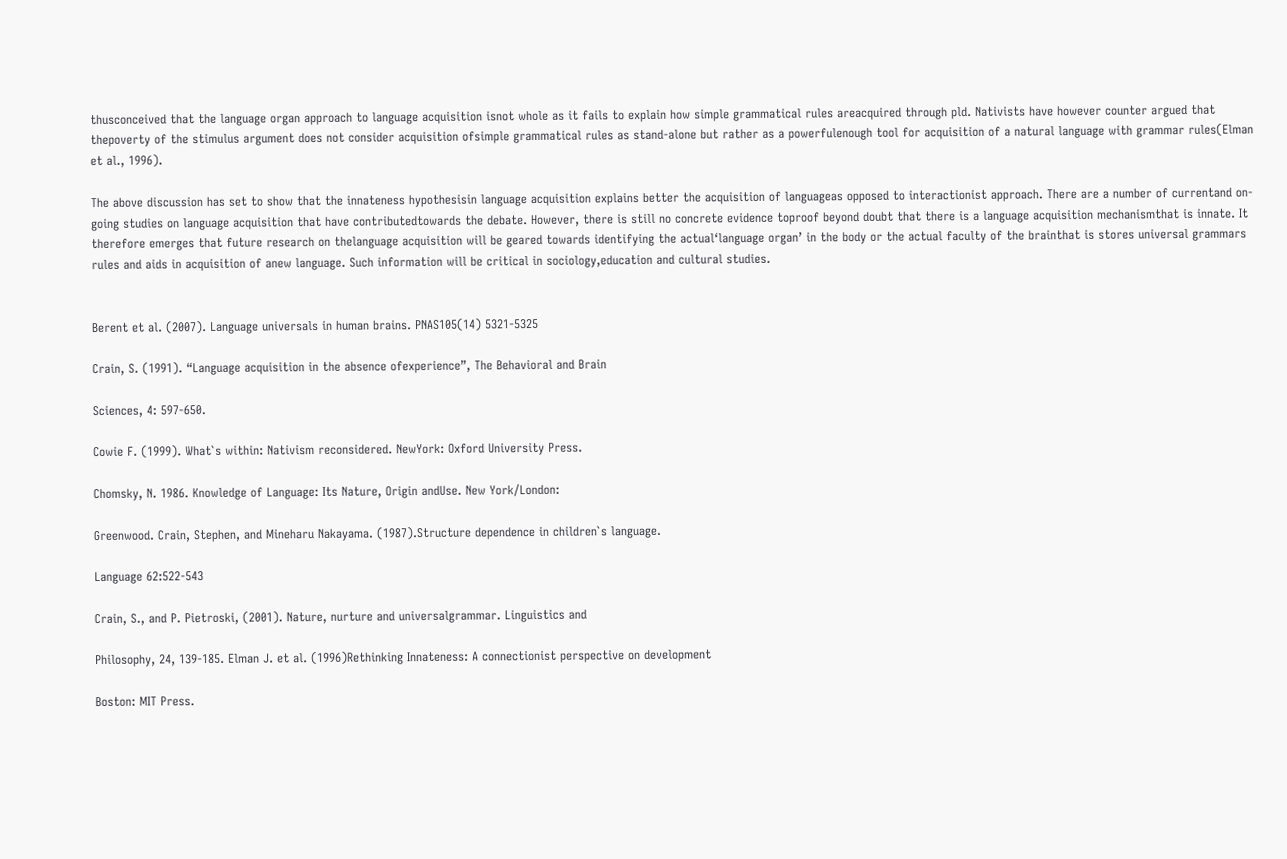thusconceived that the language organ approach to language acquisition isnot whole as it fails to explain how simple grammatical rules areacquired through pld. Nativists have however counter argued that thepoverty of the stimulus argument does not consider acquisition ofsimple grammatical rules as stand-alone but rather as a powerfulenough tool for acquisition of a natural language with grammar rules(Elman et al., 1996).

The above discussion has set to show that the innateness hypothesisin language acquisition explains better the acquisition of languageas opposed to interactionist approach. There are a number of currentand on-going studies on language acquisition that have contributedtowards the debate. However, there is still no concrete evidence toproof beyond doubt that there is a language acquisition mechanismthat is innate. It therefore emerges that future research on thelanguage acquisition will be geared towards identifying the actual‘language organ’ in the body or the actual faculty of the brainthat is stores universal grammars rules and aids in acquisition of anew language. Such information will be critical in sociology,education and cultural studies.


Berent et al. (2007). Language universals in human brains. PNAS105(14) 5321-5325

Crain, S. (1991). “Language acquisition in the absence ofexperience”, The Behavioral and Brain

Sciences, 4: 597-650.

Cowie F. (1999). What`s within: Nativism reconsidered. NewYork: Oxford University Press.

Chomsky, N. 1986. Knowledge of Language: Its Nature, Origin andUse. New York/London:

Greenwood. Crain, Stephen, and Mineharu Nakayama. (1987).Structure dependence in children`s language.

Language 62:522-543

Crain, S., and P. Pietroski, (2001). Nature, nurture and universalgrammar. Linguistics and

Philosophy, 24, 139-185. Elman J. et al. (1996)Rethinking Innateness: A connectionist perspective on development

Boston: MIT Press.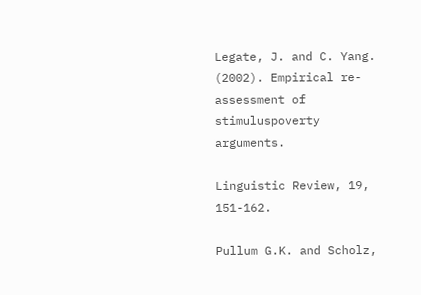Legate, J. and C. Yang. (2002). Empirical re-assessment of stimuluspoverty arguments.

Linguistic Review, 19, 151-162.

Pullum G.K. and Scholz,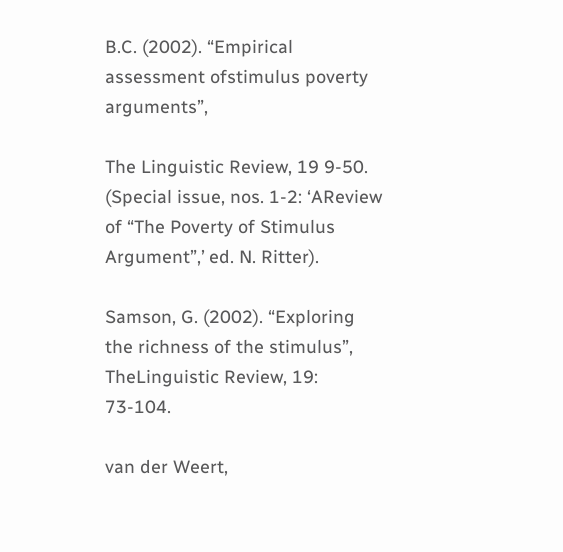B.C. (2002). “Empirical assessment ofstimulus poverty arguments”,

The Linguistic Review, 19 9-50. (Special issue, nos. 1-2: ‘AReview of “The Poverty of Stimulus Argument”,’ ed. N. Ritter).

Samson, G. (2002). “Exploring the richness of the stimulus”, TheLinguistic Review, 19: 73-104.

van der Weert,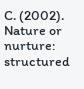C. (2002). Nature or nurture: structured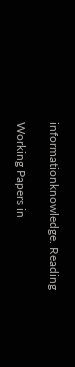informationknowledge. Reading

Working Papers in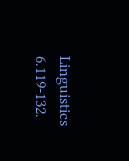Linguistics 6.119-132.